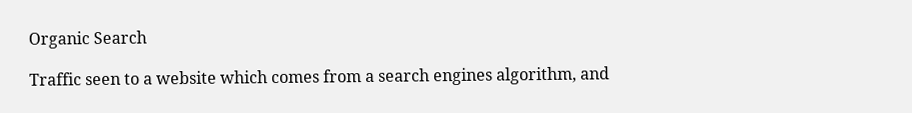Organic Search

Traffic seen to a website which comes from a search engines algorithm, and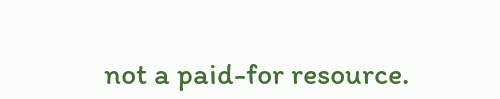not a paid-for resource.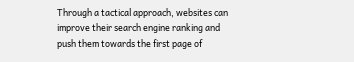Through a tactical approach, websites can improve their search engine ranking and push them towards the first page of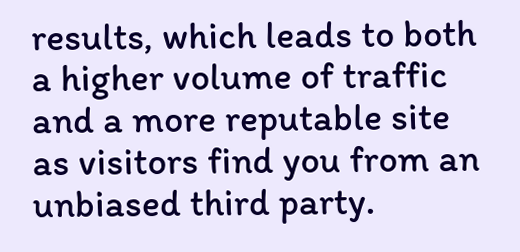results, which leads to both a higher volume of traffic and a more reputable site as visitors find you from an unbiased third party.